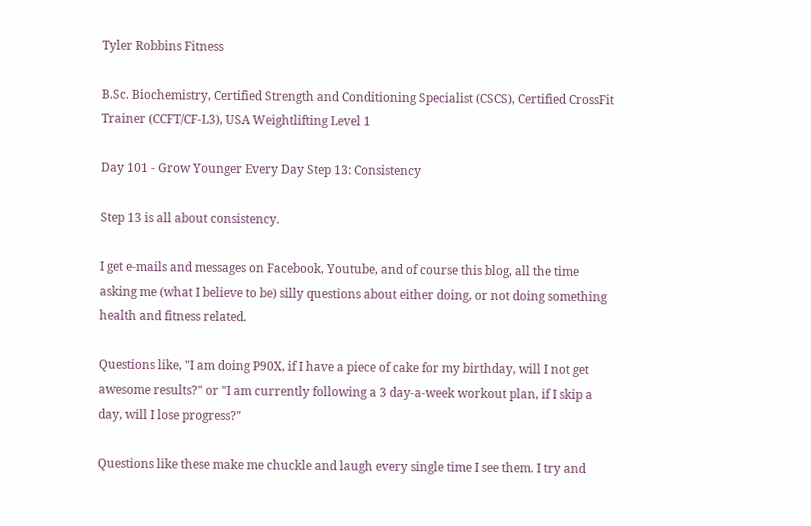Tyler Robbins Fitness

B.Sc. Biochemistry, Certified Strength and Conditioning Specialist (CSCS), Certified CrossFit Trainer (CCFT/CF-L3), USA Weightlifting Level 1

Day 101 - Grow Younger Every Day Step 13: Consistency

Step 13 is all about consistency.

I get e-mails and messages on Facebook, Youtube, and of course this blog, all the time asking me (what I believe to be) silly questions about either doing, or not doing something health and fitness related.

Questions like, "I am doing P90X, if I have a piece of cake for my birthday, will I not get awesome results?" or "I am currently following a 3 day-a-week workout plan, if I skip a day, will I lose progress?"

Questions like these make me chuckle and laugh every single time I see them. I try and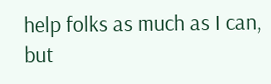help folks as much as I can, but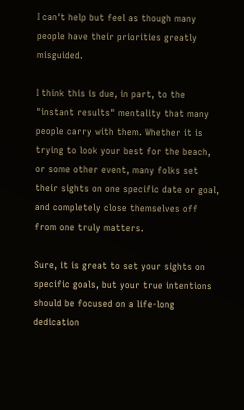I can't help but feel as though many people have their priorities greatly misguided.

I think this is due, in part, to the "instant results" mentality that many people carry with them. Whether it is trying to look your best for the beach, or some other event, many folks set their sights on one specific date or goal, and completely close themselves off from one truly matters.

Sure, it is great to set your sights on specific goals, but your true intentions should be focused on a life-long dedication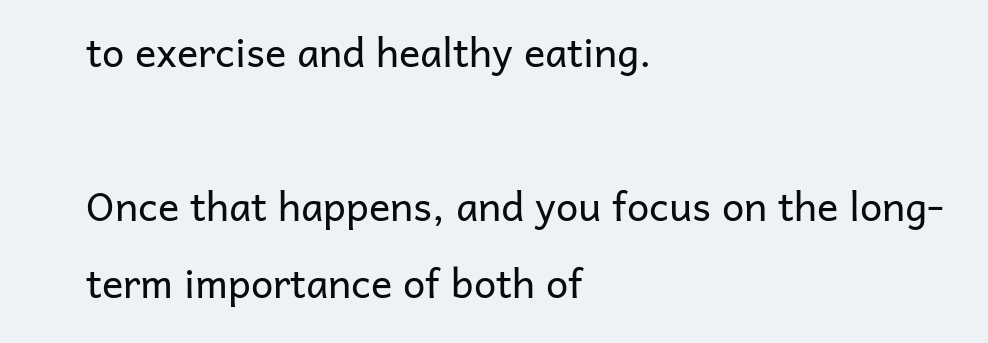to exercise and healthy eating.

Once that happens, and you focus on the long-term importance of both of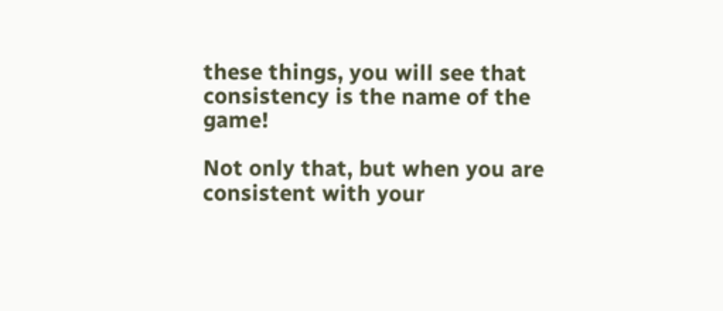these things, you will see that consistency is the name of the game!

Not only that, but when you are consistent with your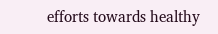efforts towards healthy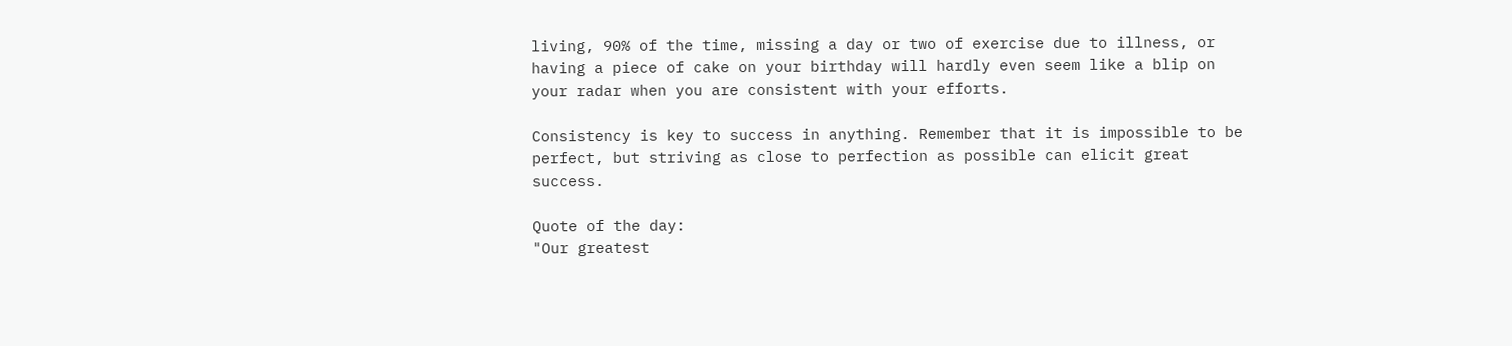living, 90% of the time, missing a day or two of exercise due to illness, or having a piece of cake on your birthday will hardly even seem like a blip on your radar when you are consistent with your efforts.

Consistency is key to success in anything. Remember that it is impossible to be perfect, but striving as close to perfection as possible can elicit great success.

Quote of the day:
"Our greatest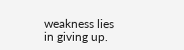weakness lies in giving up.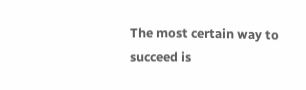The most certain way to succeed is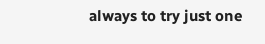always to try just one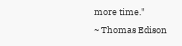more time."
~ Thomas Edison